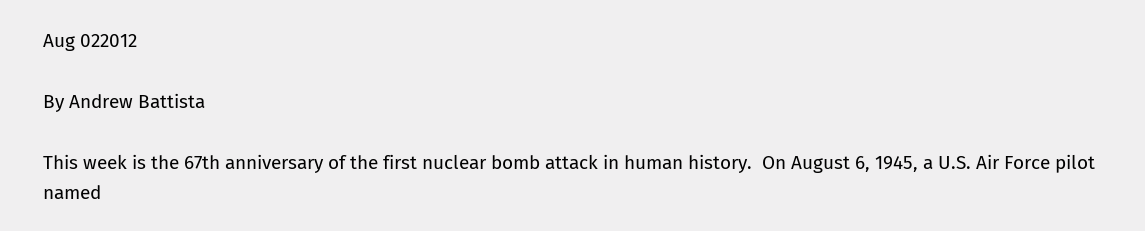Aug 022012

By Andrew Battista

This week is the 67th anniversary of the first nuclear bomb attack in human history.  On August 6, 1945, a U.S. Air Force pilot named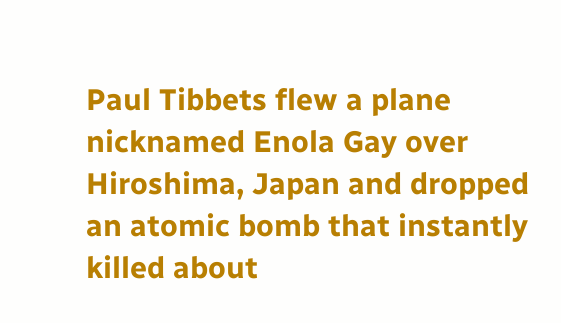Paul Tibbets flew a plane nicknamed Enola Gay over Hiroshima, Japan and dropped an atomic bomb that instantly killed about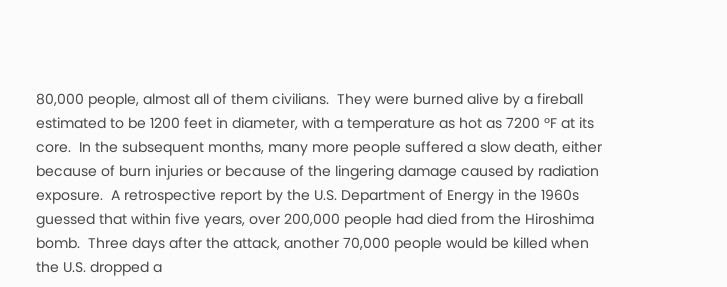80,000 people, almost all of them civilians.  They were burned alive by a fireball estimated to be 1200 feet in diameter, with a temperature as hot as 7200 ºF at its core.  In the subsequent months, many more people suffered a slow death, either because of burn injuries or because of the lingering damage caused by radiation exposure.  A retrospective report by the U.S. Department of Energy in the 1960s guessed that within five years, over 200,000 people had died from the Hiroshima bomb.  Three days after the attack, another 70,000 people would be killed when the U.S. dropped a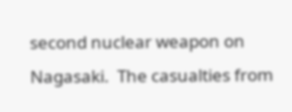second nuclear weapon on Nagasaki.  The casualties from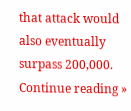that attack would also eventually surpass 200,000. Continue reading »